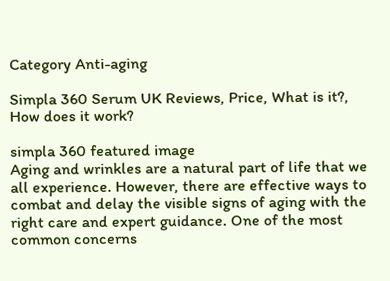Category Anti-aging

Simpla 360 Serum UK Reviews, Price, What is it?, How does it work?

simpla 360 featured image
Aging and wrinkles are a natural part of life that we all experience. However, there are effective ways to combat and delay the visible signs of aging with the right care and expert guidance. One of the most common concerns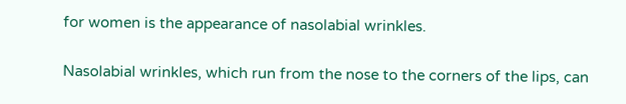for women is the appearance of nasolabial wrinkles.

Nasolabial wrinkles, which run from the nose to the corners of the lips, can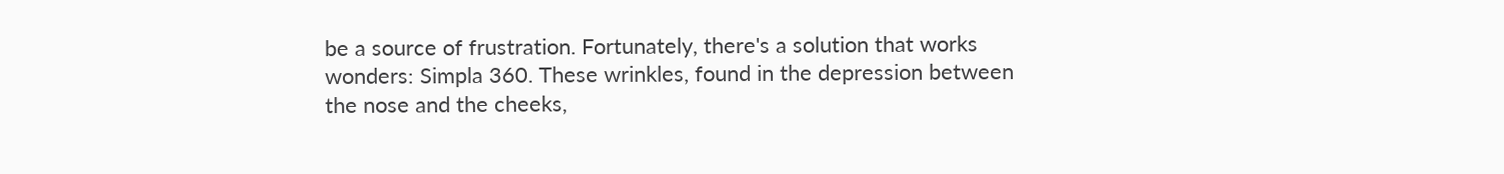be a source of frustration. Fortunately, there's a solution that works wonders: Simpla 360. These wrinkles, found in the depression between the nose and the cheeks,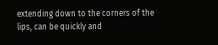extending down to the corners of the lips, can be quickly and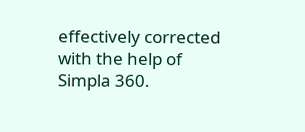effectively corrected with the help of Simpla 360.